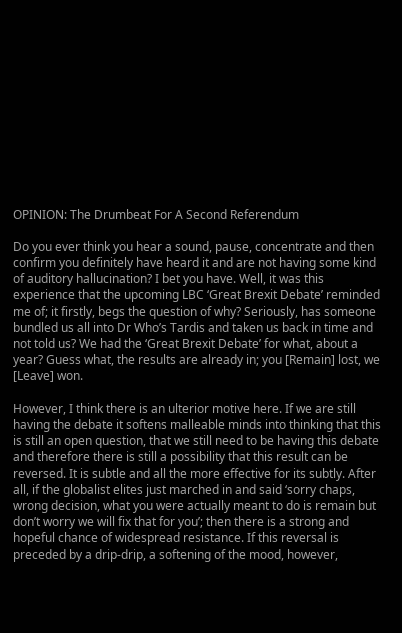OPINION: The Drumbeat For A Second Referendum

Do you ever think you hear a sound, pause, concentrate and then confirm you definitely have heard it and are not having some kind of auditory hallucination? I bet you have. Well, it was this experience that the upcoming LBC ‘Great Brexit Debate’ reminded me of; it firstly, begs the question of why? Seriously, has someone bundled us all into Dr Who’s Tardis and taken us back in time and not told us? We had the ‘Great Brexit Debate’ for what, about a year? Guess what, the results are already in; you [Remain] lost, we [Leave] won.

However, I think there is an ulterior motive here. If we are still having the debate it softens malleable minds into thinking that this is still an open question, that we still need to be having this debate and therefore there is still a possibility that this result can be reversed. It is subtle and all the more effective for its subtly. After all, if the globalist elites just marched in and said ‘sorry chaps, wrong decision, what you were actually meant to do is remain but don’t worry we will fix that for you’; then there is a strong and hopeful chance of widespread resistance. If this reversal is preceded by a drip-drip, a softening of the mood, however,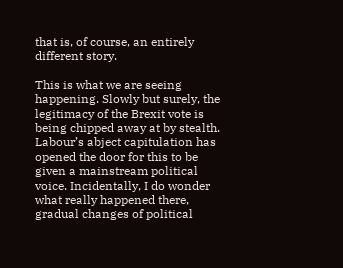that is, of course, an entirely different story.

This is what we are seeing happening. Slowly but surely, the legitimacy of the Brexit vote is being chipped away at by stealth. Labour’s abject capitulation has opened the door for this to be given a mainstream political voice. Incidentally, I do wonder what really happened there, gradual changes of political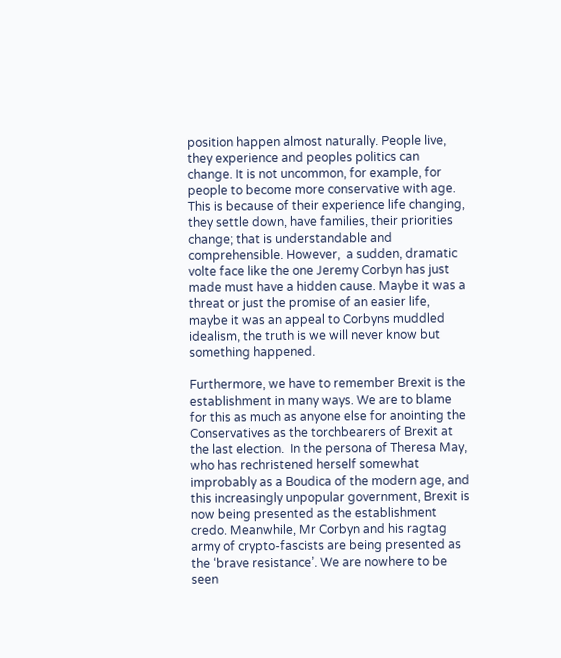position happen almost naturally. People live, they experience and peoples politics can change. It is not uncommon, for example, for people to become more conservative with age. This is because of their experience life changing, they settle down, have families, their priorities change; that is understandable and comprehensible. However,  a sudden, dramatic volte face like the one Jeremy Corbyn has just made must have a hidden cause. Maybe it was a threat or just the promise of an easier life, maybe it was an appeal to Corbyns muddled idealism, the truth is we will never know but something happened.

Furthermore, we have to remember Brexit is the establishment in many ways. We are to blame for this as much as anyone else for anointing the Conservatives as the torchbearers of Brexit at the last election.  In the persona of Theresa May, who has rechristened herself somewhat improbably as a Boudica of the modern age, and this increasingly unpopular government, Brexit is now being presented as the establishment credo. Meanwhile, Mr Corbyn and his ragtag army of crypto-fascists are being presented as the ‘brave resistance’. We are nowhere to be seen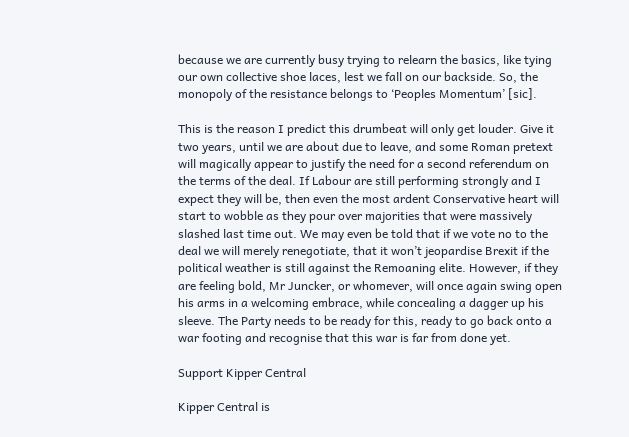because we are currently busy trying to relearn the basics, like tying our own collective shoe laces, lest we fall on our backside. So, the monopoly of the resistance belongs to ‘Peoples Momentum’ [sic].

This is the reason I predict this drumbeat will only get louder. Give it two years, until we are about due to leave, and some Roman pretext will magically appear to justify the need for a second referendum on the terms of the deal. If Labour are still performing strongly and I expect they will be, then even the most ardent Conservative heart will start to wobble as they pour over majorities that were massively slashed last time out. We may even be told that if we vote no to the deal we will merely renegotiate, that it won’t jeopardise Brexit if the political weather is still against the Remoaning elite. However, if they are feeling bold, Mr Juncker, or whomever, will once again swing open his arms in a welcoming embrace, while concealing a dagger up his sleeve. The Party needs to be ready for this, ready to go back onto a war footing and recognise that this war is far from done yet.

Support Kipper Central

Kipper Central is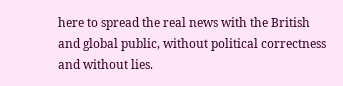here to spread the real news with the British and global public, without political correctness and without lies.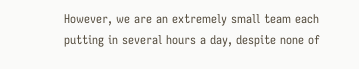However, we are an extremely small team each putting in several hours a day, despite none of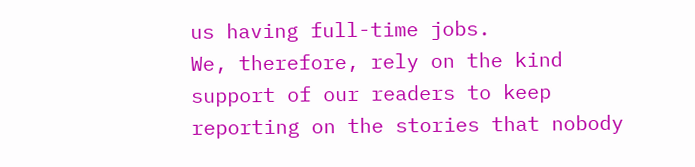us having full-time jobs.
We, therefore, rely on the kind support of our readers to keep reporting on the stories that nobody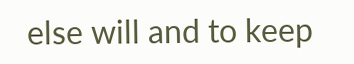else will and to keep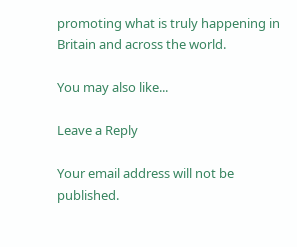promoting what is truly happening in Britain and across the world.

You may also like...

Leave a Reply

Your email address will not be published.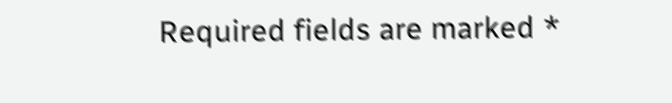Required fields are marked *